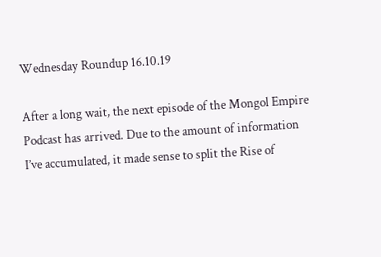Wednesday Roundup 16.10.19

After a long wait, the next episode of the Mongol Empire Podcast has arrived. Due to the amount of information I’ve accumulated, it made sense to split the Rise of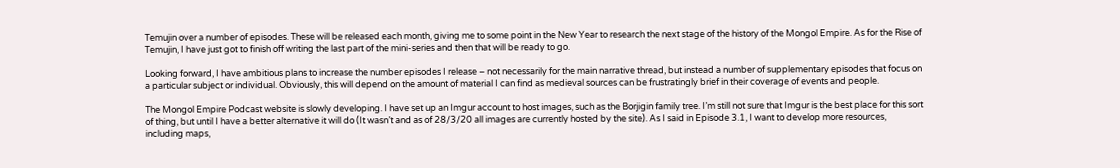Temujin over a number of episodes. These will be released each month, giving me to some point in the New Year to research the next stage of the history of the Mongol Empire. As for the Rise of Temujin, I have just got to finish off writing the last part of the mini-series and then that will be ready to go.

Looking forward, I have ambitious plans to increase the number episodes I release – not necessarily for the main narrative thread, but instead a number of supplementary episodes that focus on a particular subject or individual. Obviously, this will depend on the amount of material I can find as medieval sources can be frustratingly brief in their coverage of events and people.

The Mongol Empire Podcast website is slowly developing. I have set up an Imgur account to host images, such as the Borjigin family tree. I’m still not sure that Imgur is the best place for this sort of thing, but until I have a better alternative it will do (It wasn’t and as of 28/3/20 all images are currently hosted by the site). As I said in Episode 3.1, I want to develop more resources, including maps,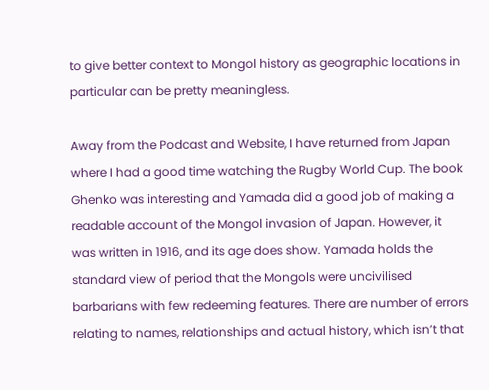to give better context to Mongol history as geographic locations in particular can be pretty meaningless.

Away from the Podcast and Website, I have returned from Japan where I had a good time watching the Rugby World Cup. The book Ghenko was interesting and Yamada did a good job of making a readable account of the Mongol invasion of Japan. However, it was written in 1916, and its age does show. Yamada holds the standard view of period that the Mongols were uncivilised barbarians with few redeeming features. There are number of errors relating to names, relationships and actual history, which isn’t that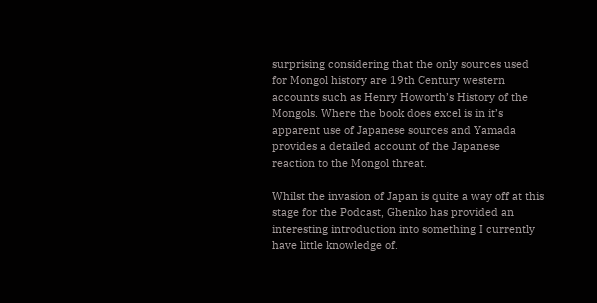surprising considering that the only sources used for Mongol history are 19th Century western accounts such as Henry Howorth’s History of the Mongols. Where the book does excel is in it’s apparent use of Japanese sources and Yamada provides a detailed account of the Japanese reaction to the Mongol threat.

Whilst the invasion of Japan is quite a way off at this stage for the Podcast, Ghenko has provided an interesting introduction into something I currently have little knowledge of.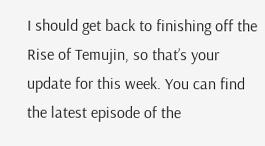I should get back to finishing off the Rise of Temujin, so that’s your update for this week. You can find the latest episode of the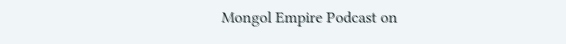Mongol Empire Podcast on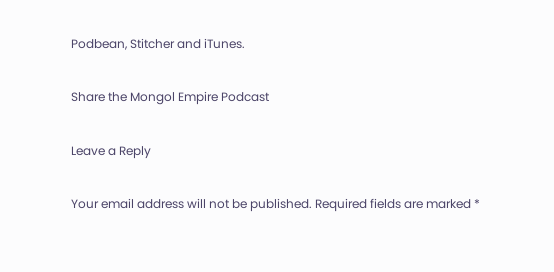Podbean, Stitcher and iTunes.

Share the Mongol Empire Podcast

Leave a Reply

Your email address will not be published. Required fields are marked *